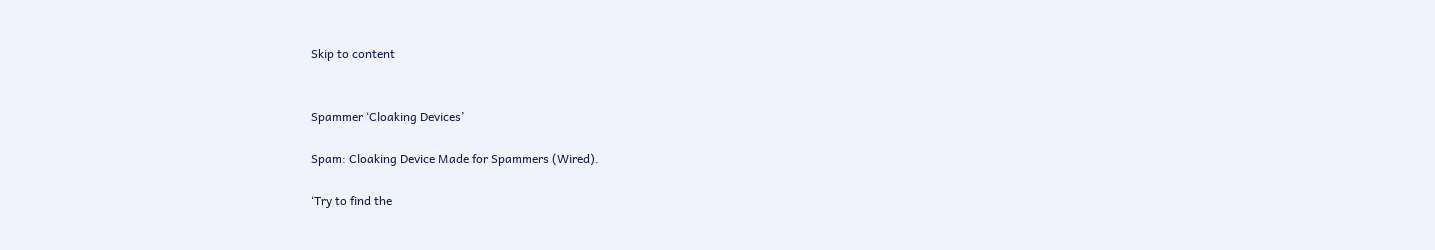Skip to content


Spammer ‘Cloaking Devices’

Spam: Cloaking Device Made for Spammers (Wired).

‘Try to find the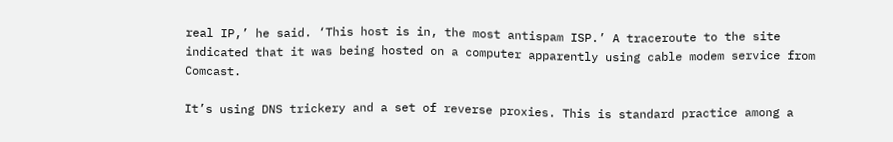real IP,’ he said. ‘This host is in, the most antispam ISP.’ A traceroute to the site indicated that it was being hosted on a computer apparently using cable modem service from Comcast.

It’s using DNS trickery and a set of reverse proxies. This is standard practice among a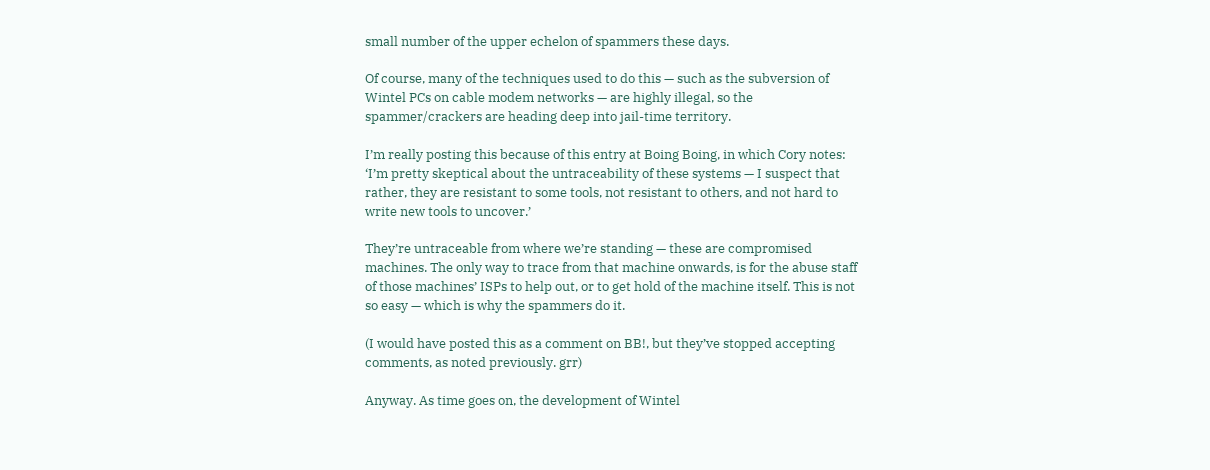small number of the upper echelon of spammers these days.

Of course, many of the techniques used to do this — such as the subversion of Wintel PCs on cable modem networks — are highly illegal, so the spammer/crackers are heading deep into jail-time territory.

I’m really posting this because of this entry at Boing Boing, in which Cory notes: ‘I’m pretty skeptical about the untraceability of these systems — I suspect that rather, they are resistant to some tools, not resistant to others, and not hard to write new tools to uncover.’

They’re untraceable from where we’re standing — these are compromised machines. The only way to trace from that machine onwards, is for the abuse staff of those machines’ ISPs to help out, or to get hold of the machine itself. This is not so easy — which is why the spammers do it.

(I would have posted this as a comment on BB!, but they’ve stopped accepting comments, as noted previously. grr)

Anyway. As time goes on, the development of Wintel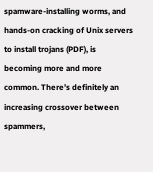spamware-installing worms, and hands-on cracking of Unix servers to install trojans (PDF), is becoming more and more common. There’s definitely an increasing crossover between spammers,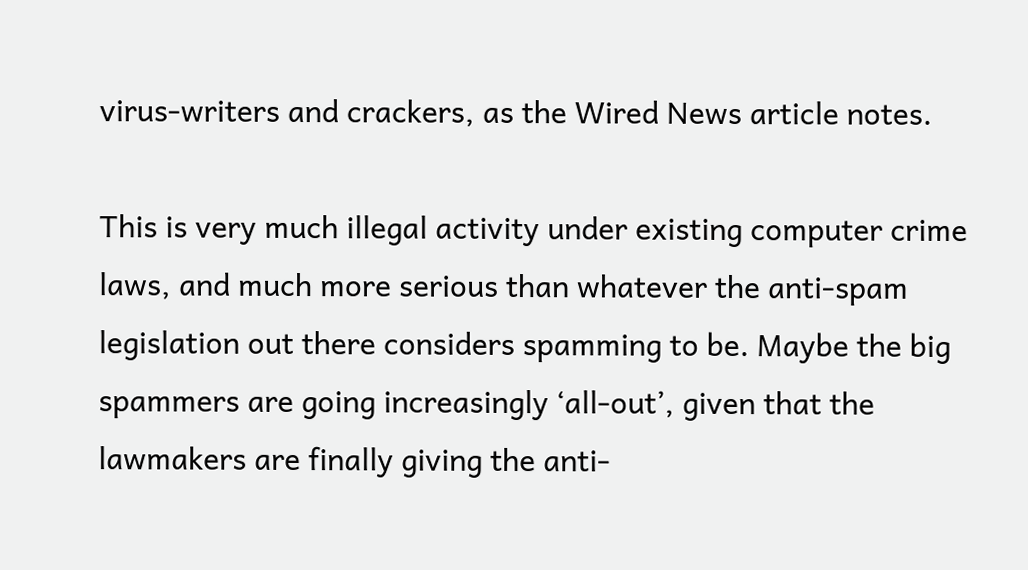virus-writers and crackers, as the Wired News article notes.

This is very much illegal activity under existing computer crime laws, and much more serious than whatever the anti-spam legislation out there considers spamming to be. Maybe the big spammers are going increasingly ‘all-out’, given that the lawmakers are finally giving the anti-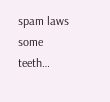spam laws some teeth…